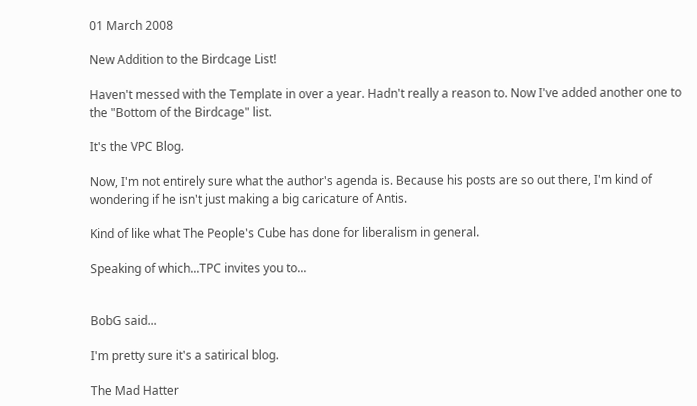01 March 2008

New Addition to the Birdcage List!

Haven't messed with the Template in over a year. Hadn't really a reason to. Now I've added another one to the "Bottom of the Birdcage" list.

It's the VPC Blog.

Now, I'm not entirely sure what the author's agenda is. Because his posts are so out there, I'm kind of wondering if he isn't just making a big caricature of Antis.

Kind of like what The People's Cube has done for liberalism in general.

Speaking of which...TPC invites you to...


BobG said...

I'm pretty sure it's a satirical blog.

The Mad Hatter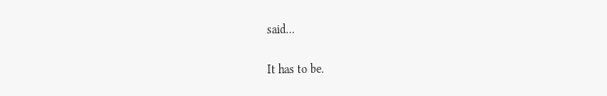said...

It has to be.